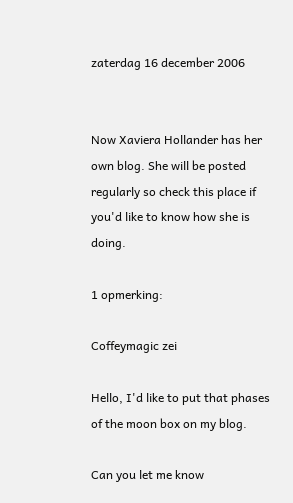zaterdag 16 december 2006


Now Xaviera Hollander has her own blog. She will be posted regularly so check this place if you'd like to know how she is doing.

1 opmerking:

Coffeymagic zei

Hello, I'd like to put that phases of the moon box on my blog.

Can you let me know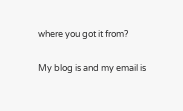where you got it from?

My blog is and my email is